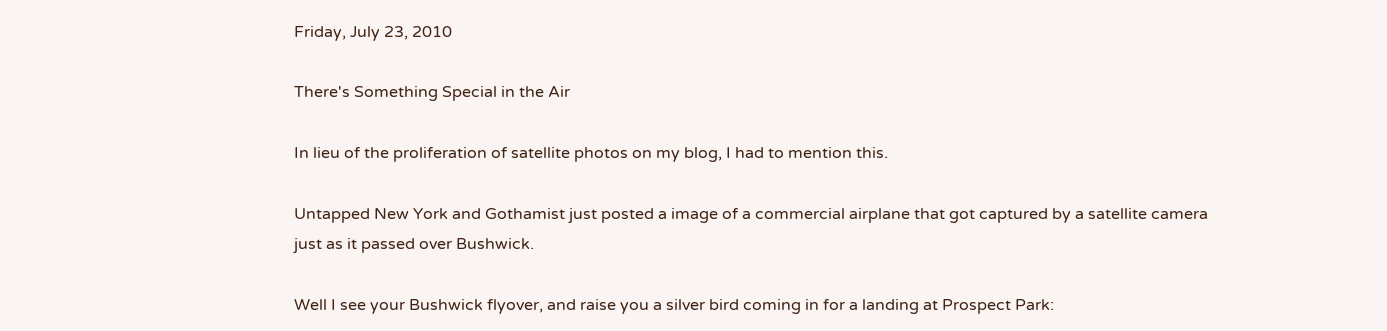Friday, July 23, 2010

There's Something Special in the Air

In lieu of the proliferation of satellite photos on my blog, I had to mention this.

Untapped New York and Gothamist just posted a image of a commercial airplane that got captured by a satellite camera just as it passed over Bushwick.

Well I see your Bushwick flyover, and raise you a silver bird coming in for a landing at Prospect Park: